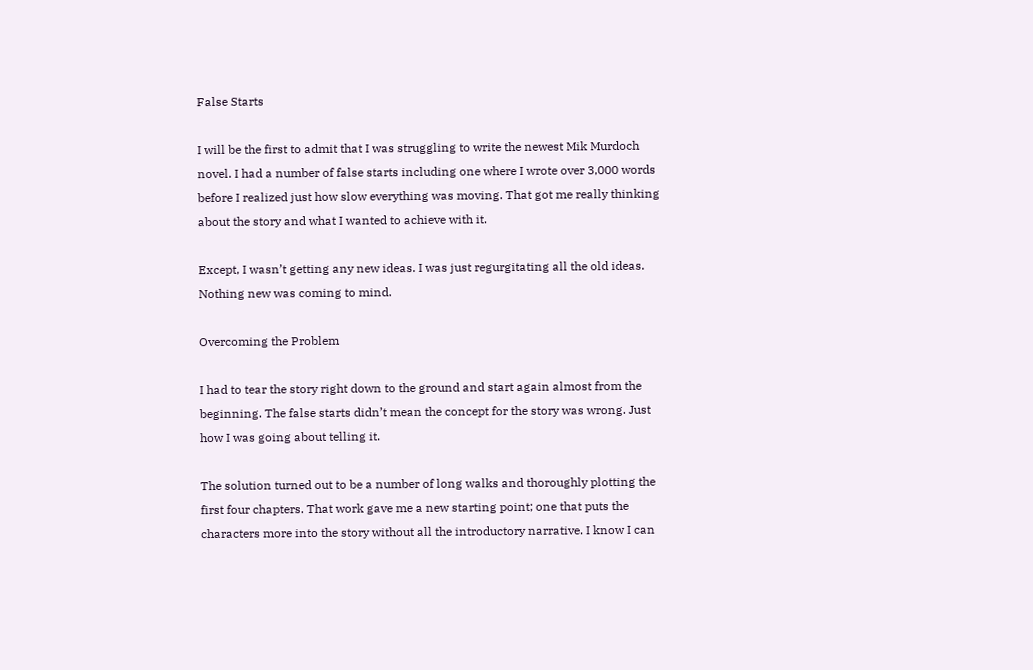False Starts

I will be the first to admit that I was struggling to write the newest Mik Murdoch novel. I had a number of false starts including one where I wrote over 3,000 words before I realized just how slow everything was moving. That got me really thinking about the story and what I wanted to achieve with it.

Except, I wasn’t getting any new ideas. I was just regurgitating all the old ideas. Nothing new was coming to mind.

Overcoming the Problem

I had to tear the story right down to the ground and start again almost from the beginning. The false starts didn’t mean the concept for the story was wrong. Just how I was going about telling it.

The solution turned out to be a number of long walks and thoroughly plotting the first four chapters. That work gave me a new starting point; one that puts the characters more into the story without all the introductory narrative. I know I can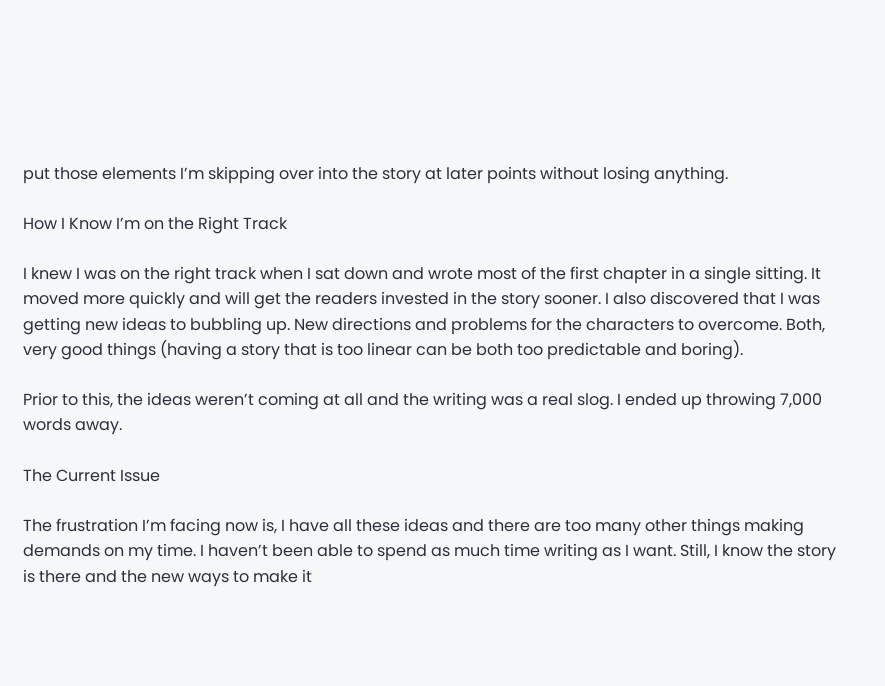put those elements I’m skipping over into the story at later points without losing anything.

How I Know I’m on the Right Track

I knew I was on the right track when I sat down and wrote most of the first chapter in a single sitting. It moved more quickly and will get the readers invested in the story sooner. I also discovered that I was getting new ideas to bubbling up. New directions and problems for the characters to overcome. Both, very good things (having a story that is too linear can be both too predictable and boring).

Prior to this, the ideas weren’t coming at all and the writing was a real slog. I ended up throwing 7,000 words away.

The Current Issue

The frustration I’m facing now is, I have all these ideas and there are too many other things making demands on my time. I haven’t been able to spend as much time writing as I want. Still, I know the story is there and the new ways to make it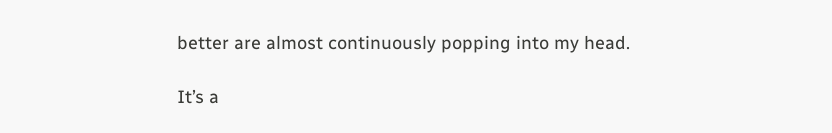better are almost continuously popping into my head.

It’s a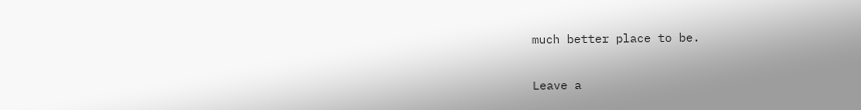much better place to be.


Leave a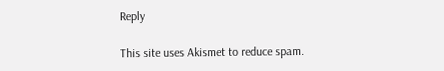Reply

This site uses Akismet to reduce spam.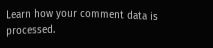Learn how your comment data is processed.